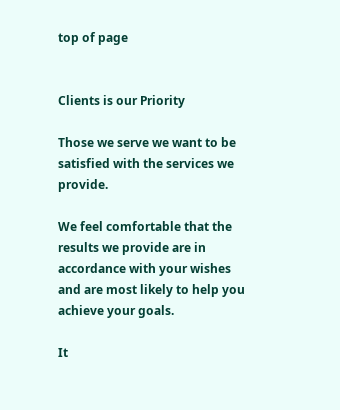top of page


Clients is our Priority

Those we serve we want to be satisfied with the services we provide.

We feel comfortable that the results we provide are in accordance with your wishes and are most likely to help you achieve your goals.

It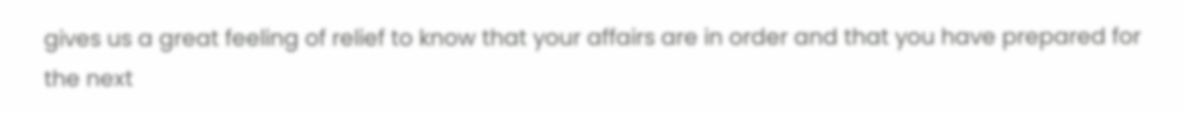gives us a great feeling of relief to know that your affairs are in order and that you have prepared for the next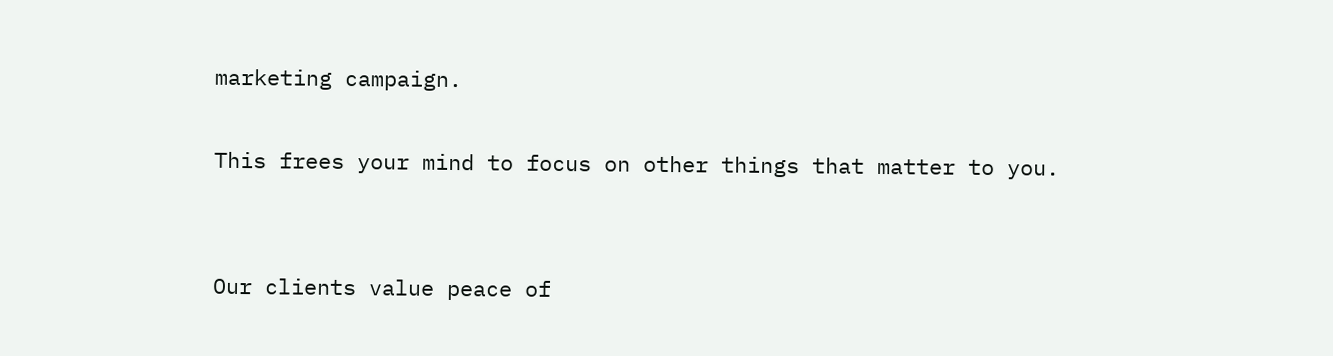marketing campaign.

This frees your mind to focus on other things that matter to you.


Our clients value peace of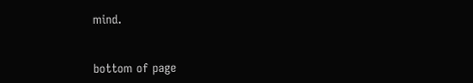mind.


bottom of page